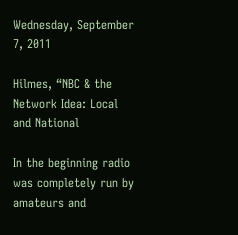Wednesday, September 7, 2011

Hilmes, “NBC & the Network Idea: Local and National

In the beginning radio was completely run by amateurs and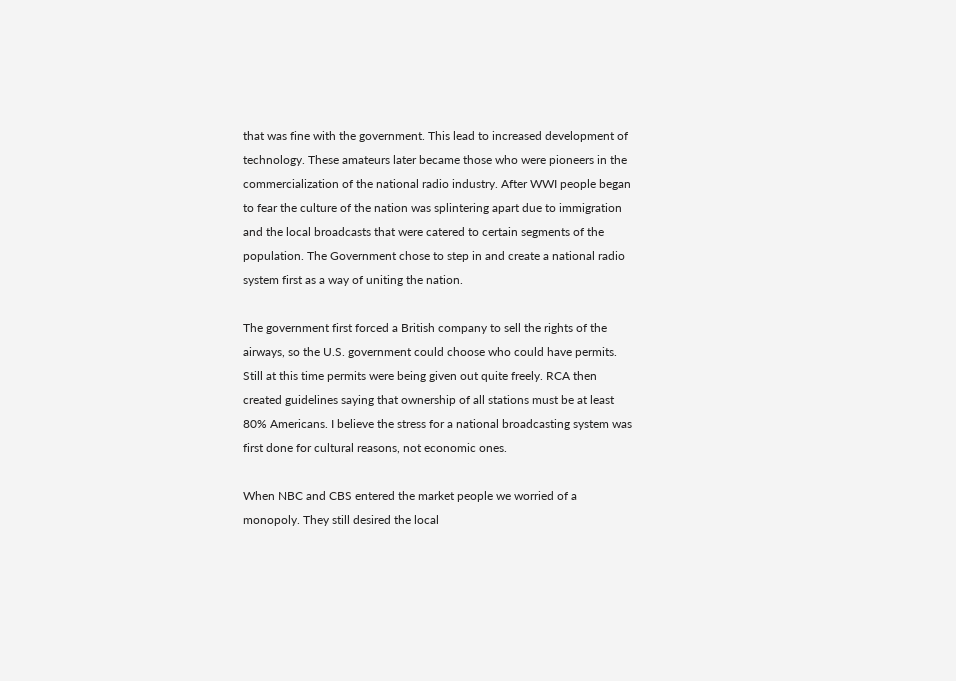that was fine with the government. This lead to increased development of technology. These amateurs later became those who were pioneers in the commercialization of the national radio industry. After WWI people began to fear the culture of the nation was splintering apart due to immigration and the local broadcasts that were catered to certain segments of the population. The Government chose to step in and create a national radio system first as a way of uniting the nation.

The government first forced a British company to sell the rights of the airways, so the U.S. government could choose who could have permits. Still at this time permits were being given out quite freely. RCA then created guidelines saying that ownership of all stations must be at least 80% Americans. I believe the stress for a national broadcasting system was first done for cultural reasons, not economic ones.

When NBC and CBS entered the market people we worried of a monopoly. They still desired the local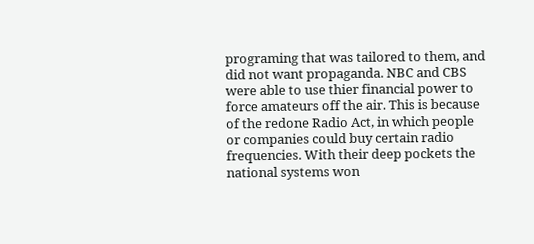programing that was tailored to them, and did not want propaganda. NBC and CBS were able to use thier financial power to force amateurs off the air. This is because of the redone Radio Act, in which people or companies could buy certain radio frequencies. With their deep pockets the national systems won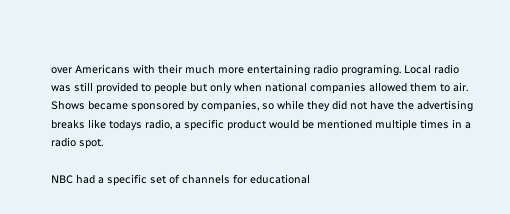over Americans with their much more entertaining radio programing. Local radio was still provided to people but only when national companies allowed them to air. Shows became sponsored by companies, so while they did not have the advertising breaks like todays radio, a specific product would be mentioned multiple times in a radio spot.

NBC had a specific set of channels for educational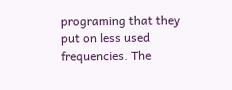programing that they put on less used frequencies. The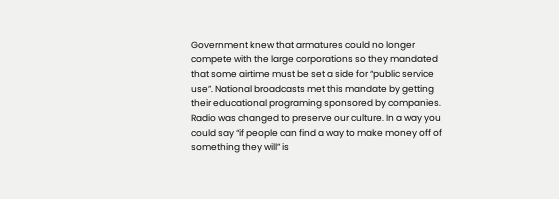Government knew that armatures could no longer compete with the large corporations so they mandated that some airtime must be set a side for “public service use”. National broadcasts met this mandate by getting their educational programing sponsored by companies. Radio was changed to preserve our culture. In a way you could say “if people can find a way to make money off of something they will” is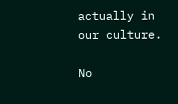actually in our culture.

No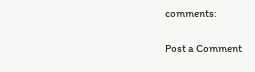comments:

Post a Comment